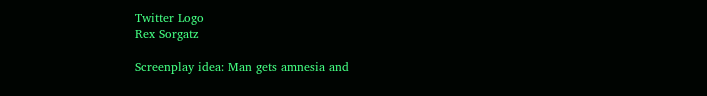Twitter Logo
Rex Sorgatz

Screenplay idea: Man gets amnesia and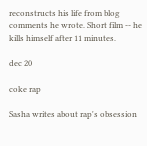reconstructs his life from blog comments he wrote. Short film -- he kills himself after 11 minutes.

dec 20

coke rap

Sasha writes about rap's obsession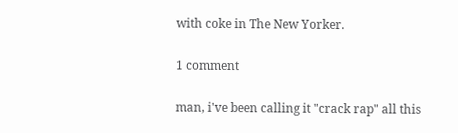with coke in The New Yorker.

1 comment

man, i've been calling it "crack rap" all this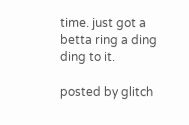time. just got a betta ring a ding ding to it.

posted by glitch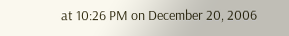at 10:26 PM on December 20, 2006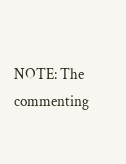NOTE: The commenting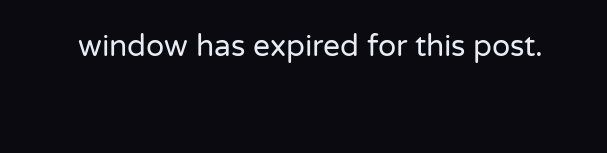window has expired for this post.